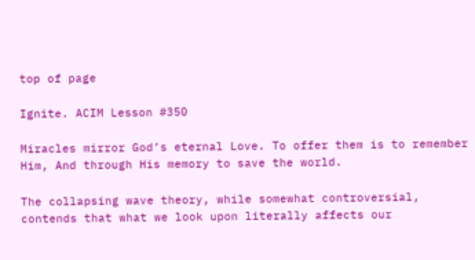top of page

Ignite. ACIM Lesson #350

Miracles mirror God’s eternal Love. To offer them is to remember Him, And through His memory to save the world.

The collapsing wave theory, while somewhat controversial, contends that what we look upon literally affects our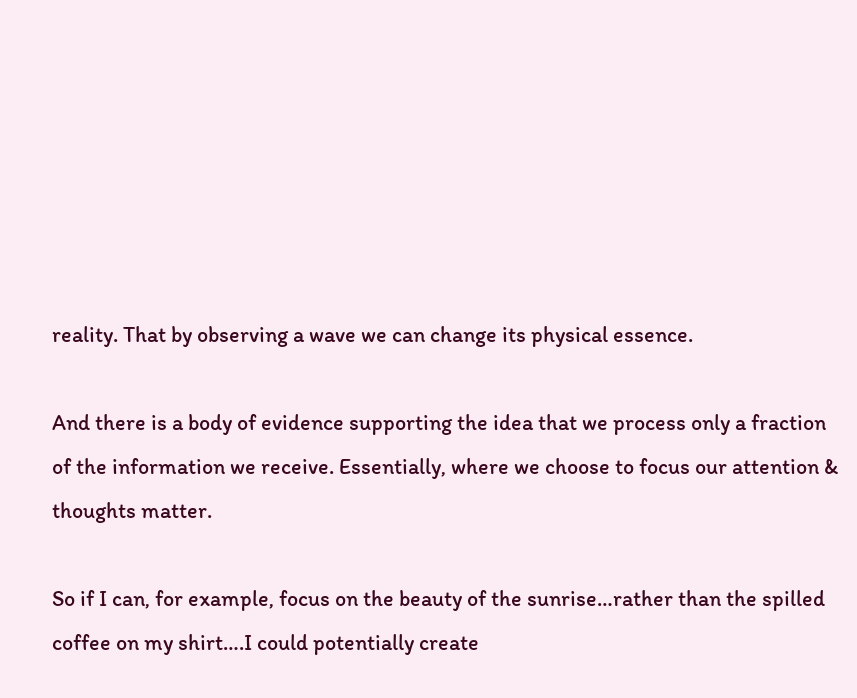reality. That by observing a wave we can change its physical essence.

And there is a body of evidence supporting the idea that we process only a fraction of the information we receive. Essentially, where we choose to focus our attention & thoughts matter.

So if I can, for example, focus on the beauty of the sunrise…rather than the spilled coffee on my shirt….I could potentially create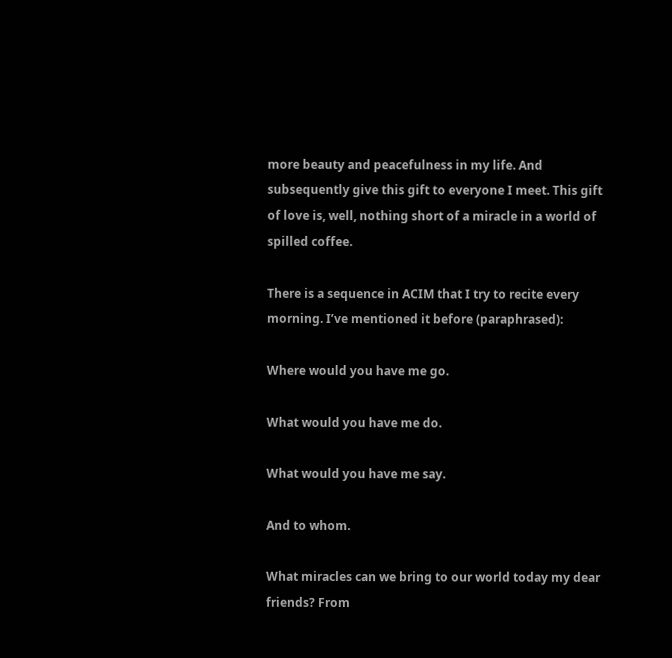more beauty and peacefulness in my life. And subsequently give this gift to everyone I meet. This gift of love is, well, nothing short of a miracle in a world of spilled coffee.

There is a sequence in ACIM that I try to recite every morning. I’ve mentioned it before (paraphrased):

Where would you have me go.

What would you have me do.

What would you have me say.

And to whom.

What miracles can we bring to our world today my dear friends? From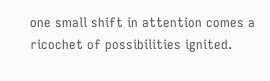one small shift in attention comes a ricochet of possibilities ignited.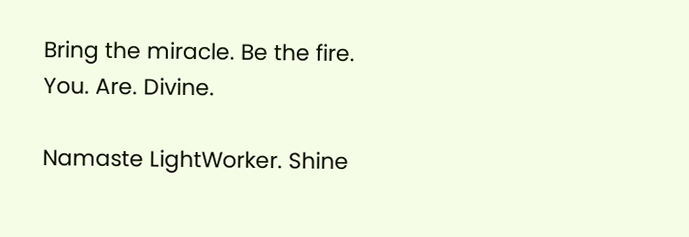Bring the miracle. Be the fire. You. Are. Divine.

Namaste LightWorker. Shine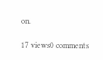on.

17 views0 comments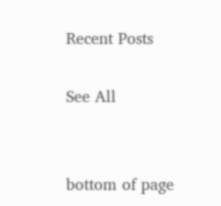Recent Posts

See All


bottom of page